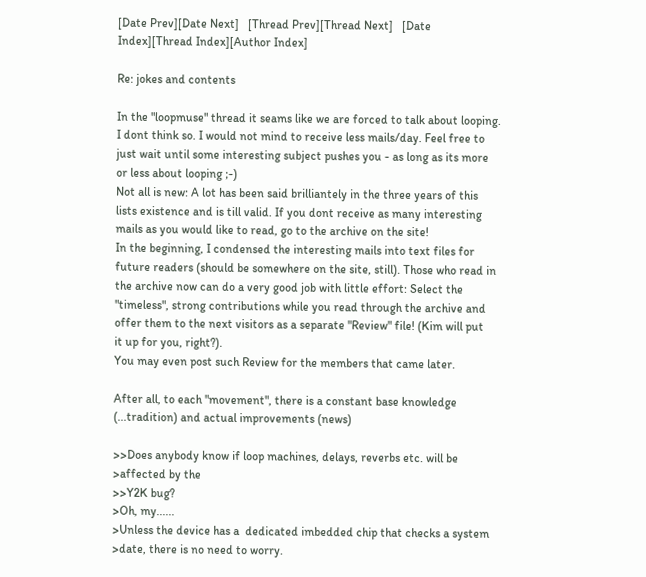[Date Prev][Date Next]   [Thread Prev][Thread Next]   [Date Index][Thread Index][Author Index]

Re: jokes and contents

In the "loopmuse" thread it seams like we are forced to talk about looping.
I dont think so. I would not mind to receive less mails/day. Feel free to
just wait until some interesting subject pushes you - as long as its more
or less about looping ;-)
Not all is new: A lot has been said brilliantely in the three years of this
lists existence and is till valid. If you dont receive as many interesting
mails as you would like to read, go to the archive on the site!
In the beginning, I condensed the interesting mails into text files for
future readers (should be somewhere on the site, still). Those who read in
the archive now can do a very good job with little effort: Select the
"timeless", strong contributions while you read through the archive and
offer them to the next visitors as a separate "Review" file! (Kim will put
it up for you, right?).
You may even post such Review for the members that came later.

After all, to each "movement", there is a constant base knowledge
(...tradition) and actual improvements (news)

>>Does anybody know if loop machines, delays, reverbs etc. will be
>affected by the
>>Y2K bug?
>Oh, my......
>Unless the device has a  dedicated imbedded chip that checks a system
>date, there is no need to worry.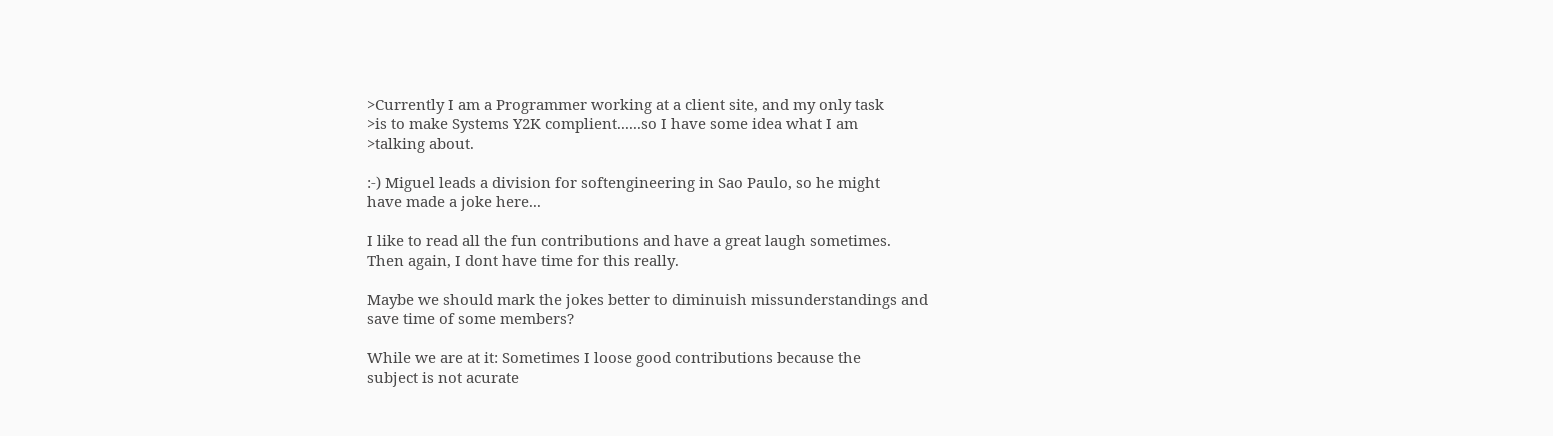>Currently I am a Programmer working at a client site, and my only task
>is to make Systems Y2K complient......so I have some idea what I am
>talking about.

:-) Miguel leads a division for softengineering in Sao Paulo, so he might
have made a joke here...

I like to read all the fun contributions and have a great laugh sometimes.
Then again, I dont have time for this really.

Maybe we should mark the jokes better to diminuish missunderstandings and
save time of some members?

While we are at it: Sometimes I loose good contributions because the
subject is not acurate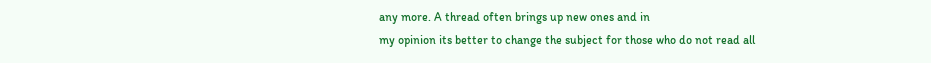any more. A thread often brings up new ones and in
my opinion its better to change the subject for those who do not read all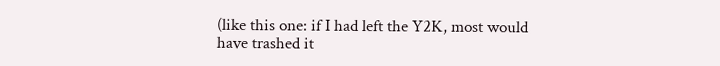(like this one: if I had left the Y2K, most would have trashed it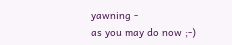yawning -
as you may do now ;-)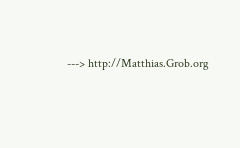---> http://Matthias.Grob.org